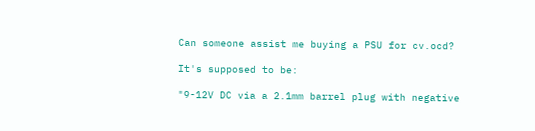Can someone assist me buying a PSU for cv.ocd?

It's supposed to be:

"9-12V DC via a 2.1mm barrel plug with negative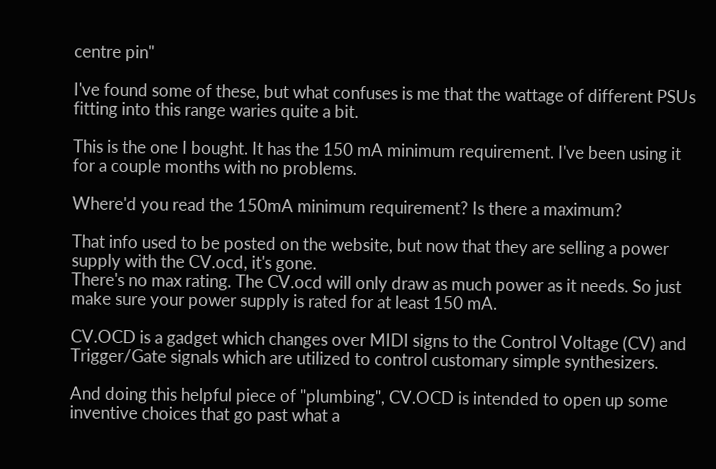centre pin"

I've found some of these, but what confuses is me that the wattage of different PSUs fitting into this range waries quite a bit.

This is the one I bought. It has the 150 mA minimum requirement. I've been using it for a couple months with no problems.

Where'd you read the 150mA minimum requirement? Is there a maximum?

That info used to be posted on the website, but now that they are selling a power supply with the CV.ocd, it's gone.
There's no max rating. The CV.ocd will only draw as much power as it needs. So just make sure your power supply is rated for at least 150 mA.

CV.OCD is a gadget which changes over MIDI signs to the Control Voltage (CV) and Trigger/Gate signals which are utilized to control customary simple synthesizers.

And doing this helpful piece of "plumbing", CV.OCD is intended to open up some inventive choices that go past what a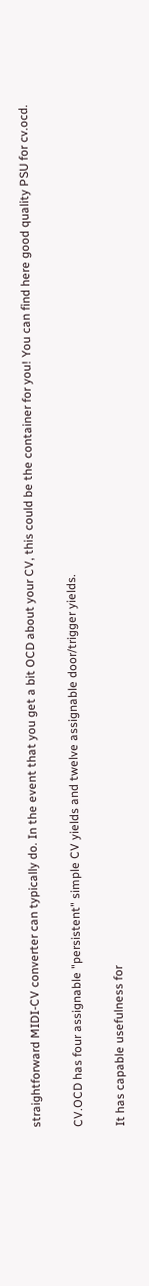straightforward MIDI-CV converter can typically do. In the event that you get a bit OCD about your CV, this could be the container for you! You can find here good quality PSU for cv.ocd.

CV.OCD has four assignable "persistent" simple CV yields and twelve assignable door/trigger yields.

It has capable usefulness for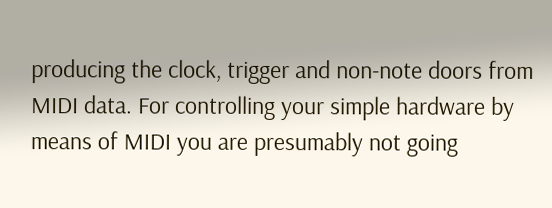producing the clock, trigger and non-note doors from MIDI data. For controlling your simple hardware by means of MIDI you are presumably not going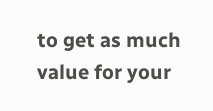to get as much value for your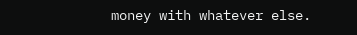money with whatever else.